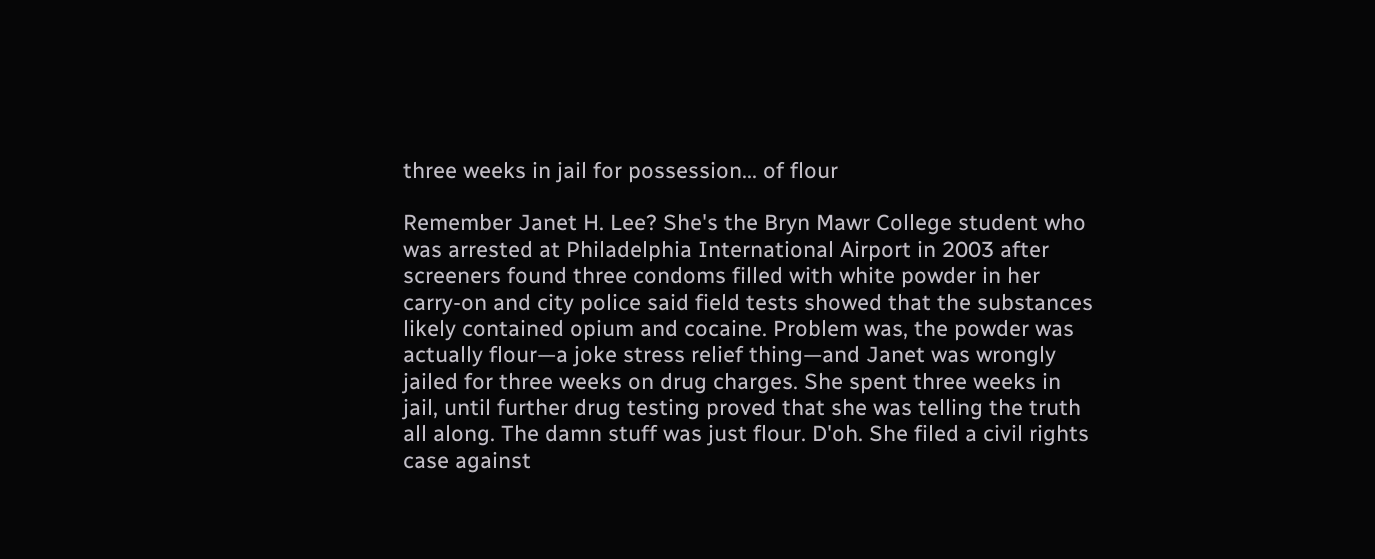three weeks in jail for possession... of flour

Remember Janet H. Lee? She's the Bryn Mawr College student who was arrested at Philadelphia International Airport in 2003 after screeners found three condoms filled with white powder in her carry-on and city police said field tests showed that the substances likely contained opium and cocaine. Problem was, the powder was actually flour—a joke stress relief thing—and Janet was wrongly jailed for three weeks on drug charges. She spent three weeks in jail, until further drug testing proved that she was telling the truth all along. The damn stuff was just flour. D'oh. She filed a civil rights case against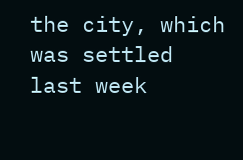the city, which was settled last week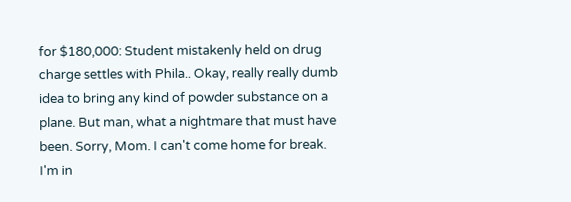for $180,000: Student mistakenly held on drug charge settles with Phila.. Okay, really really dumb idea to bring any kind of powder substance on a plane. But man, what a nightmare that must have been. Sorry, Mom. I can't come home for break. I'm in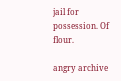jail for possession. Of flour.

angry archive